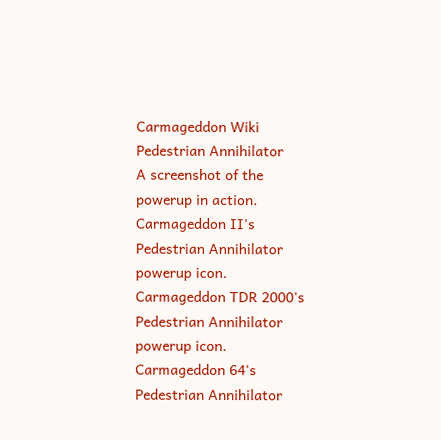Carmageddon Wiki
Pedestrian Annihilator
A screenshot of the powerup in action.
Carmageddon II's Pedestrian Annihilator powerup icon. Carmageddon TDR 2000's Pedestrian Annihilator powerup icon. Carmageddon 64's Pedestrian Annihilator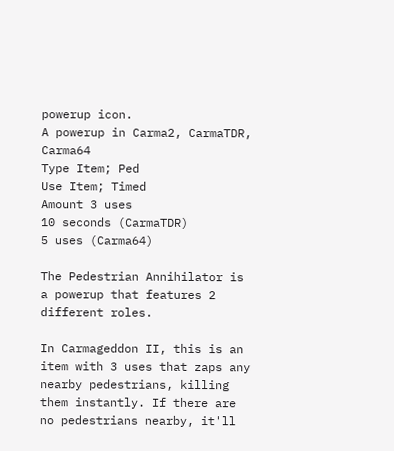powerup icon.
A powerup in Carma2, CarmaTDR, Carma64
Type Item; Ped
Use Item; Timed
Amount 3 uses
10 seconds (CarmaTDR)
5 uses (Carma64)

The Pedestrian Annihilator is a powerup that features 2 different roles.

In Carmageddon II, this is an item with 3 uses that zaps any nearby pedestrians, killing them instantly. If there are no pedestrians nearby, it'll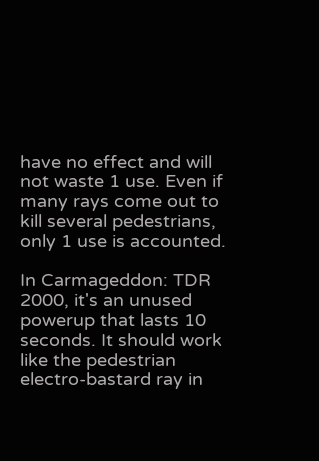have no effect and will not waste 1 use. Even if many rays come out to kill several pedestrians, only 1 use is accounted.

In Carmageddon: TDR 2000, it's an unused powerup that lasts 10 seconds. It should work like the pedestrian electro-bastard ray in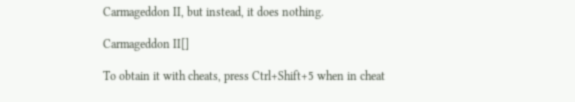Carmageddon II, but instead, it does nothing.

Carmageddon II[]

To obtain it with cheats, press Ctrl+Shift+5 when in cheat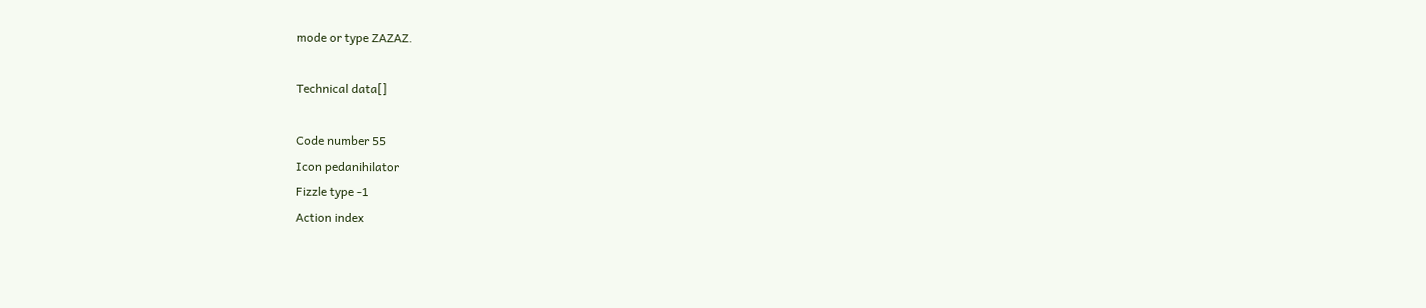mode or type ZAZAZ.

Technical data[]

Code number 55
Icon pedanihilator
Fizzle type -1
Action index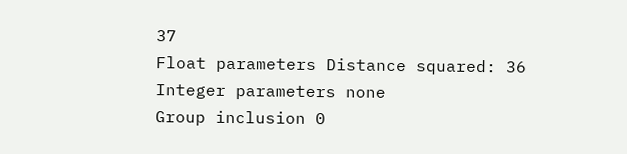37
Float parameters Distance squared: 36
Integer parameters none
Group inclusion 0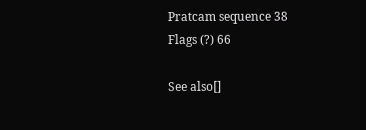Pratcam sequence 38
Flags (?) 66

See also[]